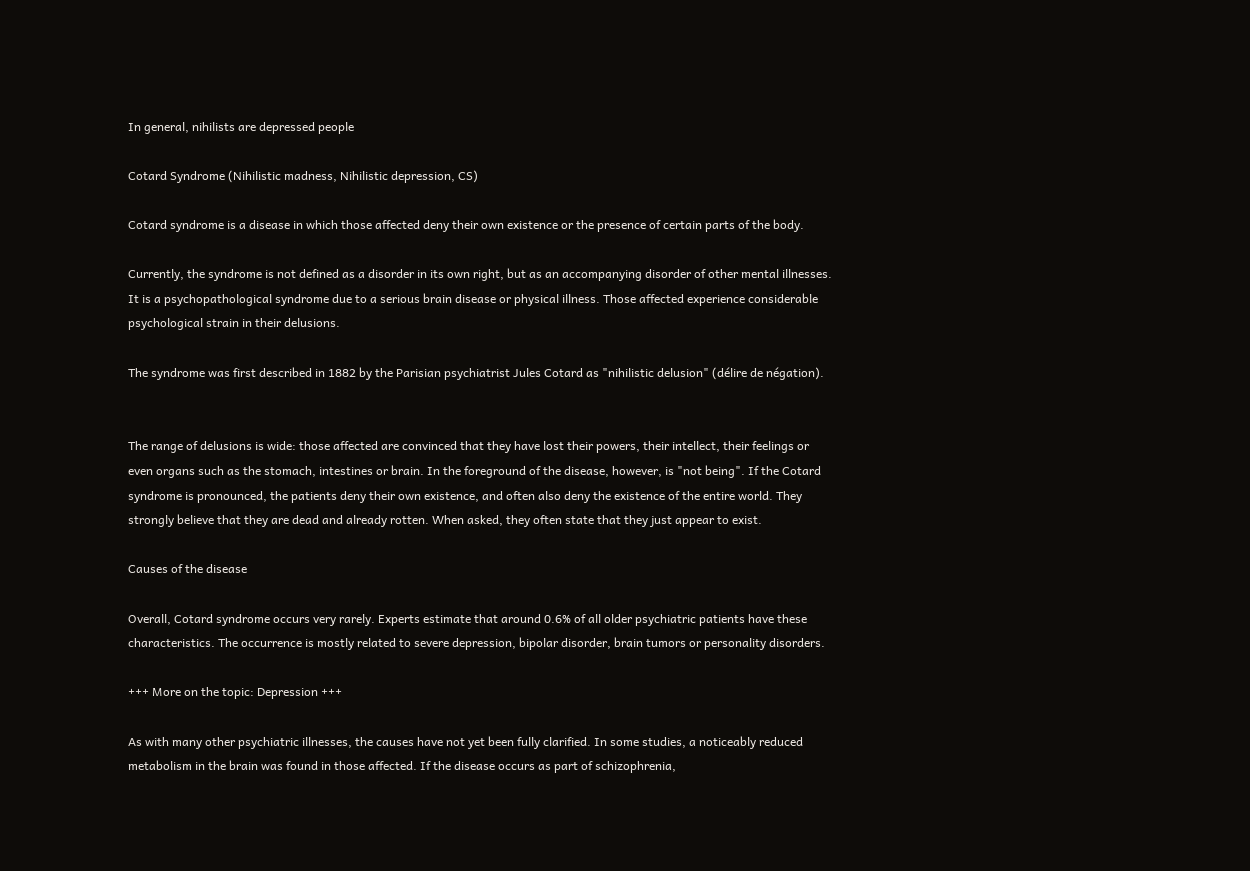In general, nihilists are depressed people

Cotard Syndrome (Nihilistic madness, Nihilistic depression, CS)

Cotard syndrome is a disease in which those affected deny their own existence or the presence of certain parts of the body.

Currently, the syndrome is not defined as a disorder in its own right, but as an accompanying disorder of other mental illnesses. It is a psychopathological syndrome due to a serious brain disease or physical illness. Those affected experience considerable psychological strain in their delusions.

The syndrome was first described in 1882 by the Parisian psychiatrist Jules Cotard as "nihilistic delusion" (délire de négation).


The range of delusions is wide: those affected are convinced that they have lost their powers, their intellect, their feelings or even organs such as the stomach, intestines or brain. In the foreground of the disease, however, is "not being". If the Cotard syndrome is pronounced, the patients deny their own existence, and often also deny the existence of the entire world. They strongly believe that they are dead and already rotten. When asked, they often state that they just appear to exist.

Causes of the disease

Overall, Cotard syndrome occurs very rarely. Experts estimate that around 0.6% of all older psychiatric patients have these characteristics. The occurrence is mostly related to severe depression, bipolar disorder, brain tumors or personality disorders.

+++ More on the topic: Depression +++

As with many other psychiatric illnesses, the causes have not yet been fully clarified. In some studies, a noticeably reduced metabolism in the brain was found in those affected. If the disease occurs as part of schizophrenia,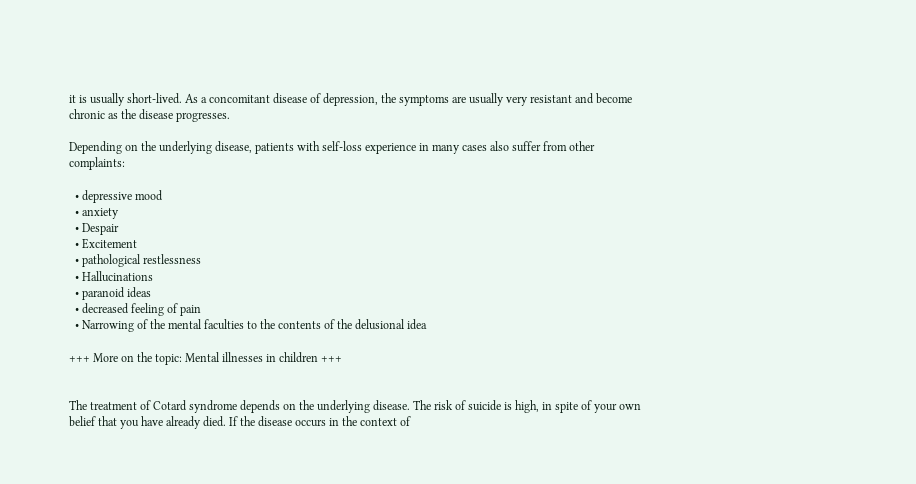it is usually short-lived. As a concomitant disease of depression, the symptoms are usually very resistant and become chronic as the disease progresses.

Depending on the underlying disease, patients with self-loss experience in many cases also suffer from other complaints:

  • depressive mood
  • anxiety
  • Despair
  • Excitement
  • pathological restlessness
  • Hallucinations
  • paranoid ideas
  • decreased feeling of pain
  • Narrowing of the mental faculties to the contents of the delusional idea

+++ More on the topic: Mental illnesses in children +++


The treatment of Cotard syndrome depends on the underlying disease. The risk of suicide is high, in spite of your own belief that you have already died. If the disease occurs in the context of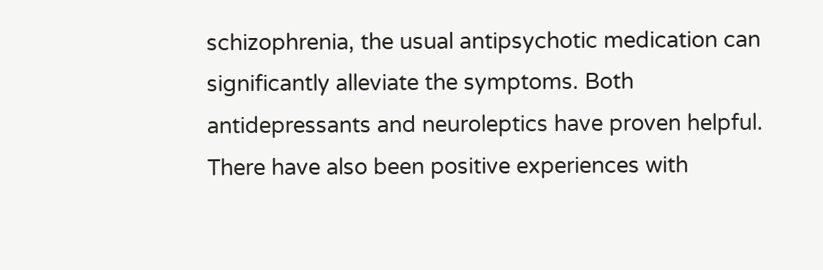schizophrenia, the usual antipsychotic medication can significantly alleviate the symptoms. Both antidepressants and neuroleptics have proven helpful. There have also been positive experiences with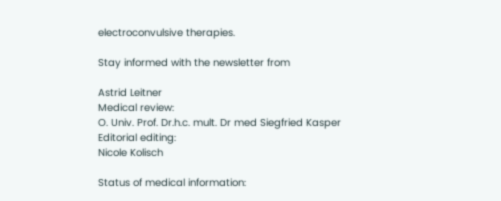electroconvulsive therapies.

Stay informed with the newsletter from

Astrid Leitner
Medical review:
O. Univ. Prof. Dr.h.c. mult. Dr med Siegfried Kasper
Editorial editing:
Nicole Kolisch

Status of medical information: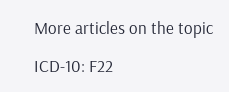More articles on the topic

ICD-10: F22